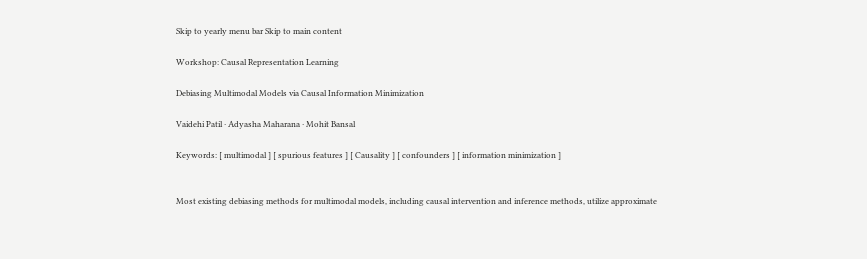Skip to yearly menu bar Skip to main content

Workshop: Causal Representation Learning

Debiasing Multimodal Models via Causal Information Minimization

Vaidehi Patil · Adyasha Maharana · Mohit Bansal

Keywords: [ multimodal ] [ spurious features ] [ Causality ] [ confounders ] [ information minimization ]


Most existing debiasing methods for multimodal models, including causal intervention and inference methods, utilize approximate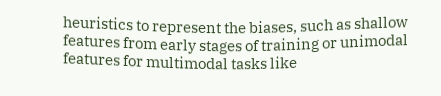heuristics to represent the biases, such as shallow features from early stages of training or unimodal features for multimodal tasks like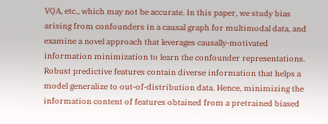VQA, etc., which may not be accurate. In this paper, we study bias arising from confounders in a causal graph for multimodal data, and examine a novel approach that leverages causally-motivated information minimization to learn the confounder representations. Robust predictive features contain diverse information that helps a model generalize to out-of-distribution data. Hence, minimizing the information content of features obtained from a pretrained biased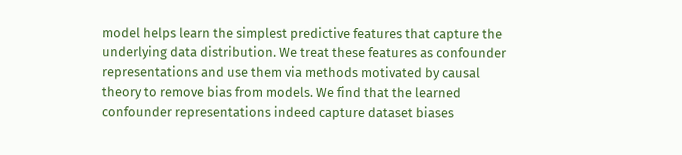model helps learn the simplest predictive features that capture the underlying data distribution. We treat these features as confounder representations and use them via methods motivated by causal theory to remove bias from models. We find that the learned confounder representations indeed capture dataset biases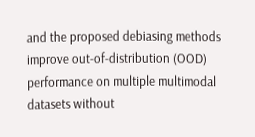and the proposed debiasing methods improve out-of-distribution (OOD) performance on multiple multimodal datasets without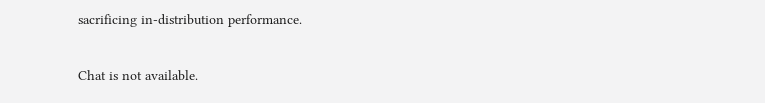sacrificing in-distribution performance.

Chat is not available.